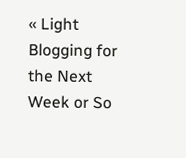« Light Blogging for the Next Week or So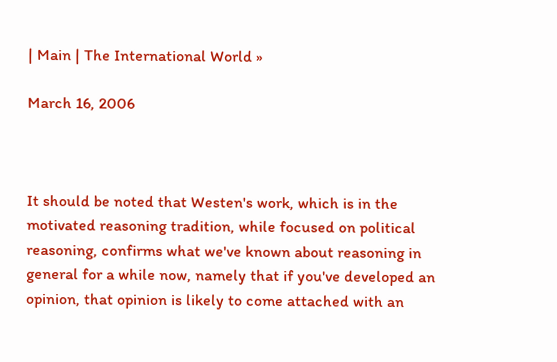| Main | The International World »

March 16, 2006



It should be noted that Westen's work, which is in the motivated reasoning tradition, while focused on political reasoning, confirms what we've known about reasoning in general for a while now, namely that if you've developed an opinion, that opinion is likely to come attached with an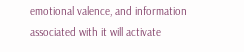emotional valence, and information associated with it will activate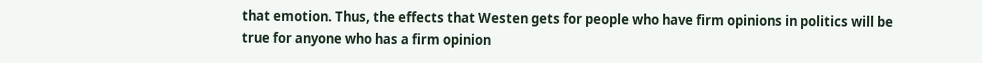that emotion. Thus, the effects that Westen gets for people who have firm opinions in politics will be true for anyone who has a firm opinion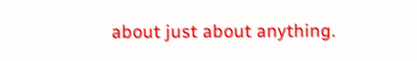about just about anything.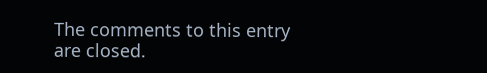The comments to this entry are closed.